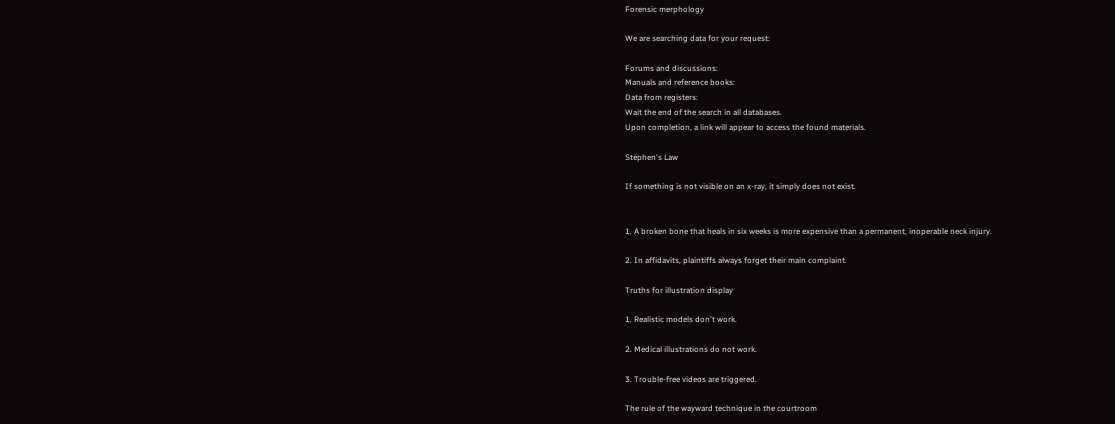Forensic merphology

We are searching data for your request:

Forums and discussions:
Manuals and reference books:
Data from registers:
Wait the end of the search in all databases.
Upon completion, a link will appear to access the found materials.

Stephen's Law

If something is not visible on an x-ray, it simply does not exist.


1. A broken bone that heals in six weeks is more expensive than a permanent, inoperable neck injury.

2. In affidavits, plaintiffs always forget their main complaint.

Truths for illustration display

1. Realistic models don't work.

2. Medical illustrations do not work.

3. Trouble-free videos are triggered.

The rule of the wayward technique in the courtroom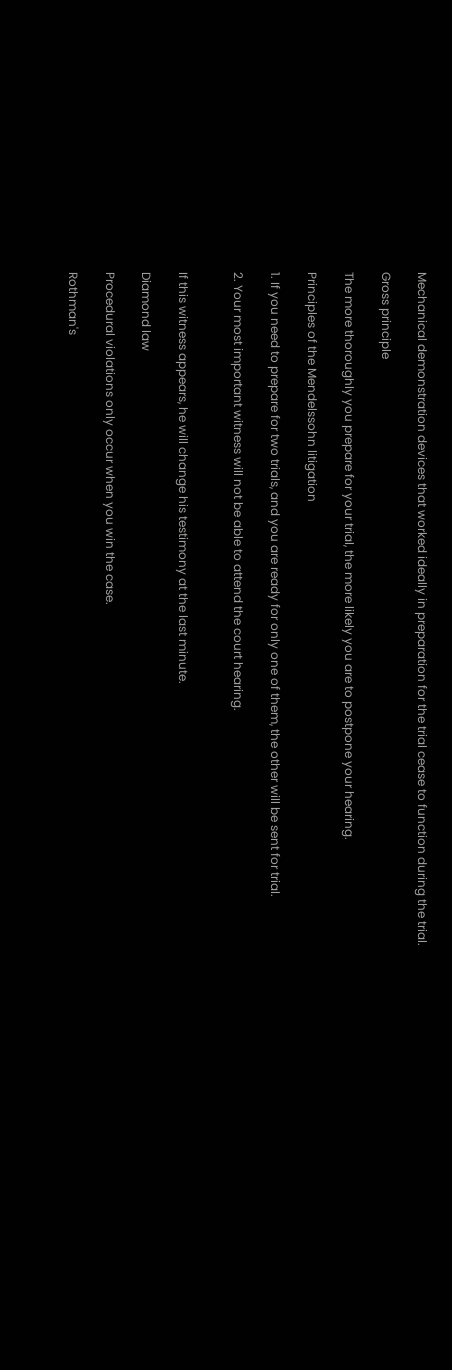Mechanical demonstration devices that worked ideally in preparation for the trial cease to function during the trial.

Gross principle

The more thoroughly you prepare for your trial, the more likely you are to postpone your hearing.

Principles of the Mendelssohn litigation

1. If you need to prepare for two trials, and you are ready for only one of them, the other will be sent for trial.

2. Your most important witness will not be able to attend the court hearing.


If this witness appears, he will change his testimony at the last minute.

Diamond law

Procedural violations only occur when you win the case.

Rothman's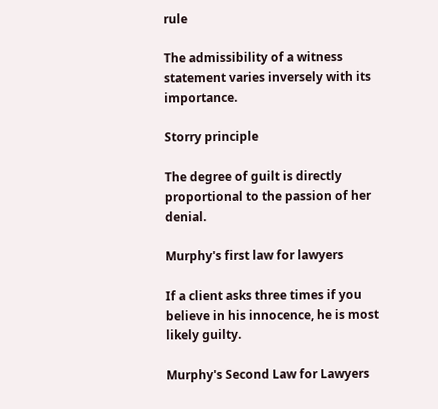rule

The admissibility of a witness statement varies inversely with its importance.

Storry principle

The degree of guilt is directly proportional to the passion of her denial.

Murphy's first law for lawyers

If a client asks three times if you believe in his innocence, he is most likely guilty.

Murphy's Second Law for Lawyers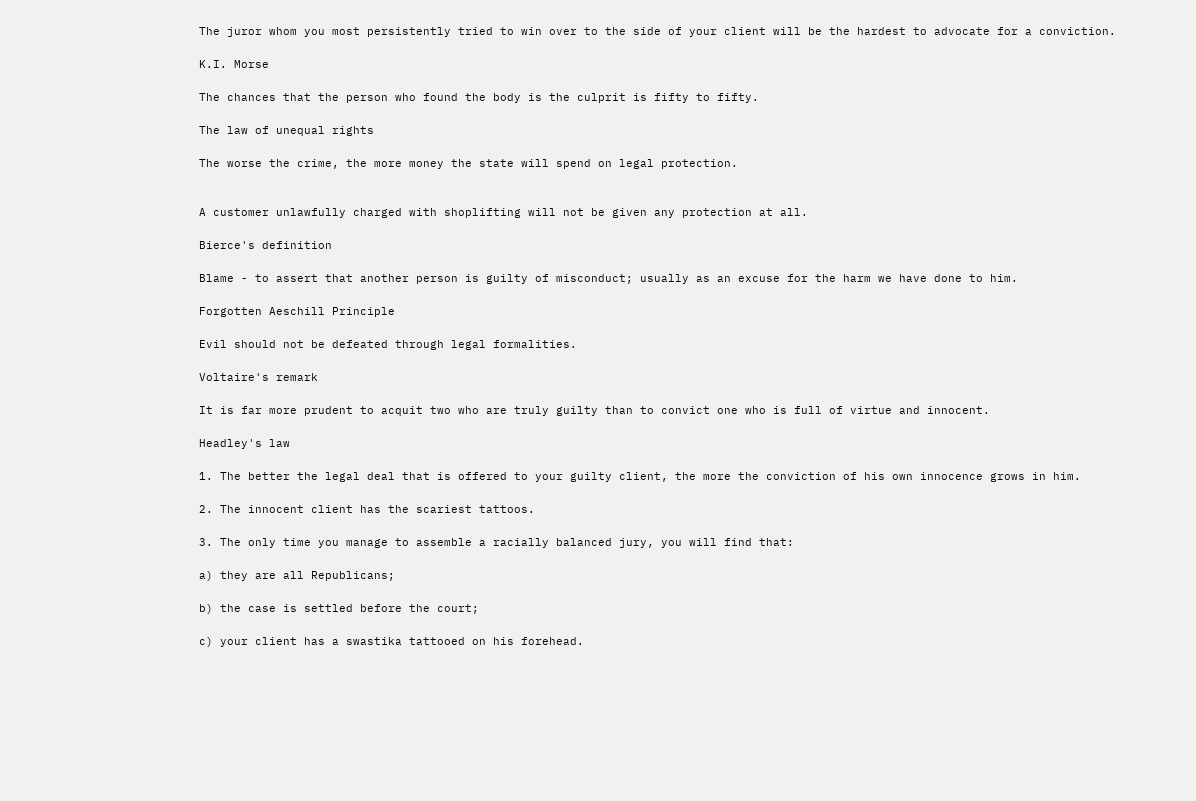The juror whom you most persistently tried to win over to the side of your client will be the hardest to advocate for a conviction.

K.I. Morse

The chances that the person who found the body is the culprit is fifty to fifty.

The law of unequal rights

The worse the crime, the more money the state will spend on legal protection.


A customer unlawfully charged with shoplifting will not be given any protection at all.

Bierce's definition

Blame - to assert that another person is guilty of misconduct; usually as an excuse for the harm we have done to him.

Forgotten Aeschill Principle

Evil should not be defeated through legal formalities.

Voltaire's remark

It is far more prudent to acquit two who are truly guilty than to convict one who is full of virtue and innocent.

Headley's law

1. The better the legal deal that is offered to your guilty client, the more the conviction of his own innocence grows in him.

2. The innocent client has the scariest tattoos.

3. The only time you manage to assemble a racially balanced jury, you will find that:

a) they are all Republicans;

b) the case is settled before the court;

c) your client has a swastika tattooed on his forehead.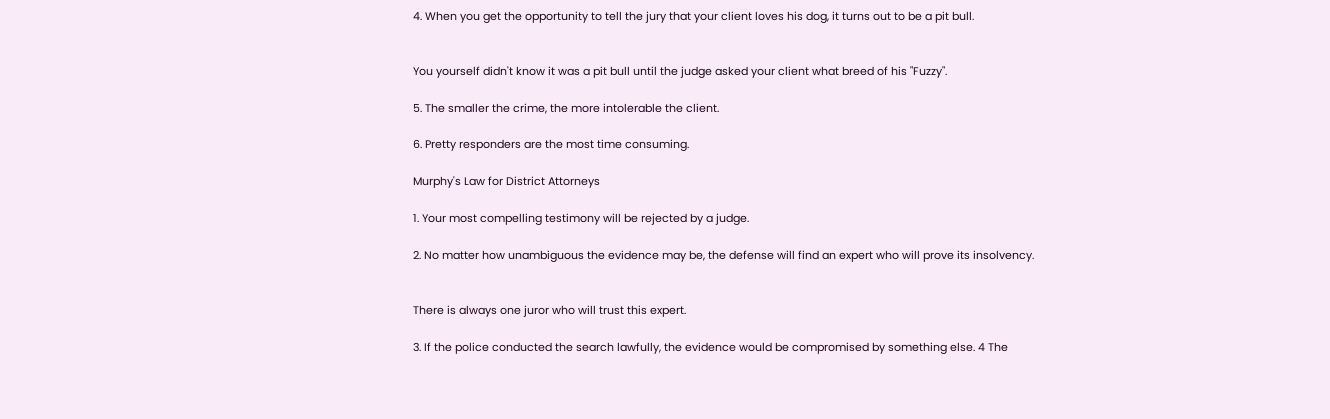4. When you get the opportunity to tell the jury that your client loves his dog, it turns out to be a pit bull.


You yourself didn't know it was a pit bull until the judge asked your client what breed of his "Fuzzy".

5. The smaller the crime, the more intolerable the client.

6. Pretty responders are the most time consuming.

Murphy's Law for District Attorneys

1. Your most compelling testimony will be rejected by a judge.

2. No matter how unambiguous the evidence may be, the defense will find an expert who will prove its insolvency.


There is always one juror who will trust this expert.

3. If the police conducted the search lawfully, the evidence would be compromised by something else. 4 The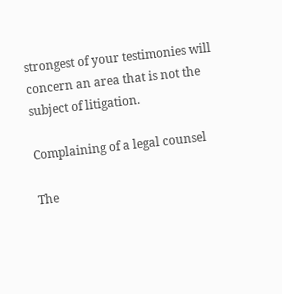strongest of your testimonies will concern an area that is not the subject of litigation.

Complaining of a legal counsel

The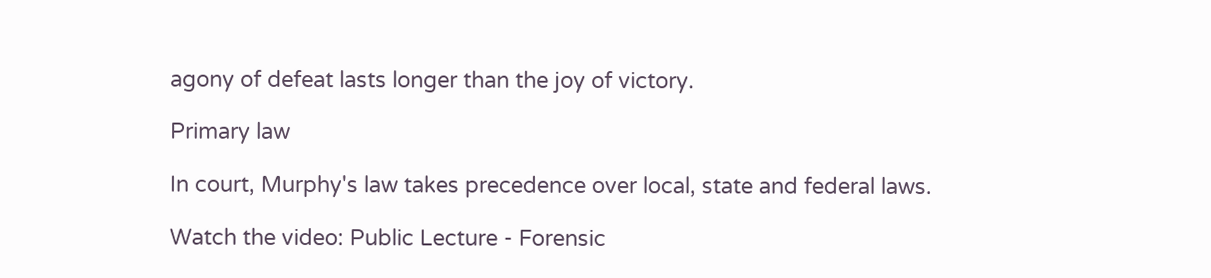agony of defeat lasts longer than the joy of victory.

Primary law

In court, Murphy's law takes precedence over local, state and federal laws.

Watch the video: Public Lecture - Forensic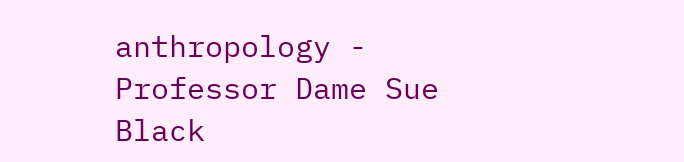anthropology - Professor Dame Sue Black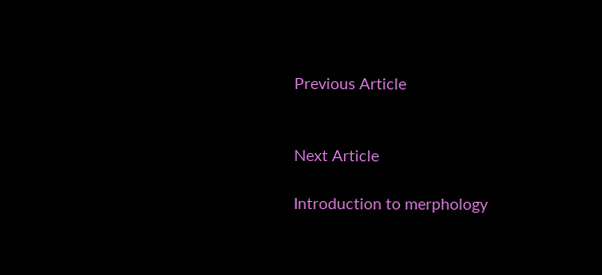Previous Article


Next Article

Introduction to merphology